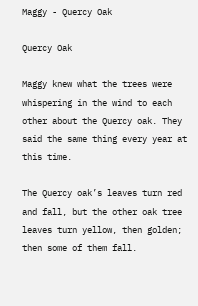Maggy - Quercy Oak

Quercy Oak

Maggy knew what the trees were whispering in the wind to each other about the Quercy oak. They said the same thing every year at this time.

The Quercy oak’s leaves turn red and fall, but the other oak tree leaves turn yellow, then golden; then some of them fall.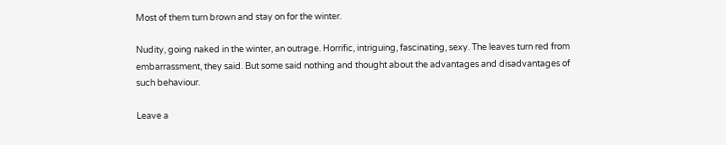Most of them turn brown and stay on for the winter.

Nudity, going naked in the winter, an outrage. Horrific, intriguing, fascinating, sexy. The leaves turn red from embarrassment, they said. But some said nothing and thought about the advantages and disadvantages of such behaviour.

Leave a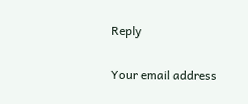Reply

Your email address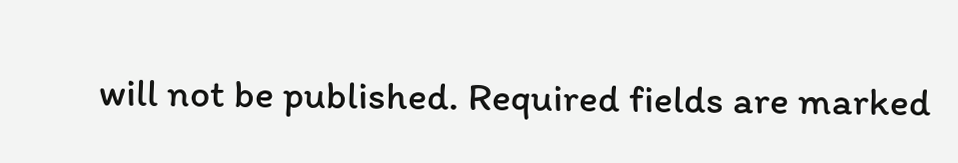will not be published. Required fields are marked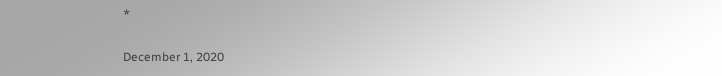*


December 1, 2020